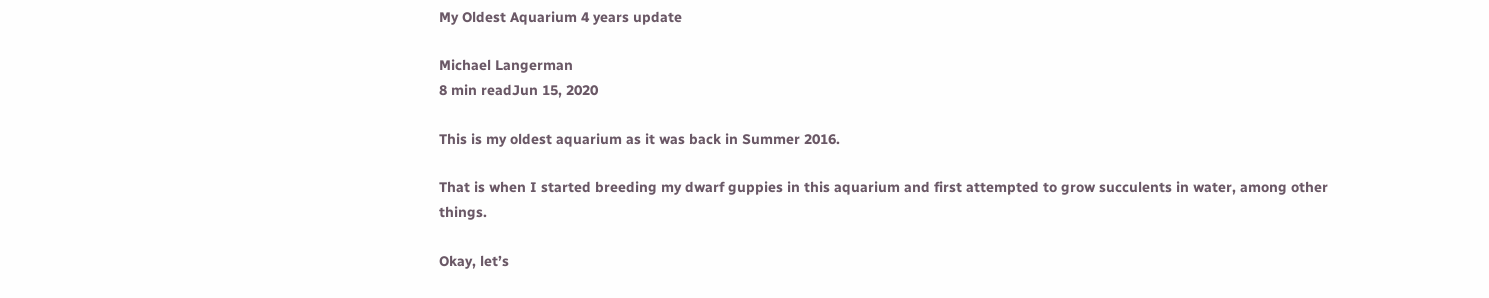My Oldest Aquarium 4 years update

Michael Langerman
8 min readJun 15, 2020

This is my oldest aquarium as it was back in Summer 2016.

That is when I started breeding my dwarf guppies in this aquarium and first attempted to grow succulents in water, among other things.

Okay, let’s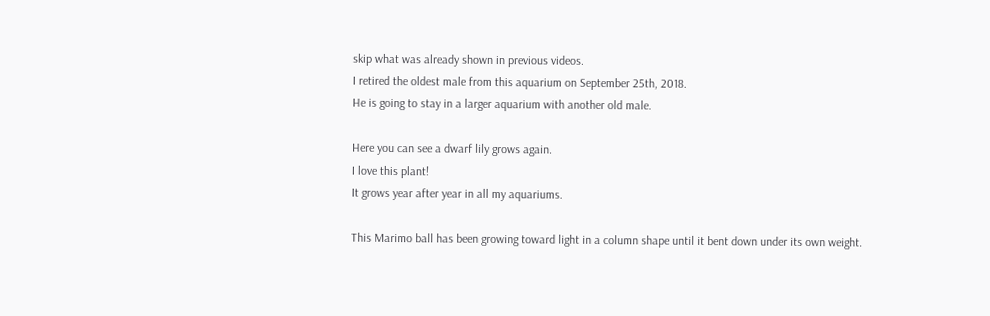skip what was already shown in previous videos.
I retired the oldest male from this aquarium on September 25th, 2018.
He is going to stay in a larger aquarium with another old male.

Here you can see a dwarf lily grows again.
I love this plant!
It grows year after year in all my aquariums.

This Marimo ball has been growing toward light in a column shape until it bent down under its own weight.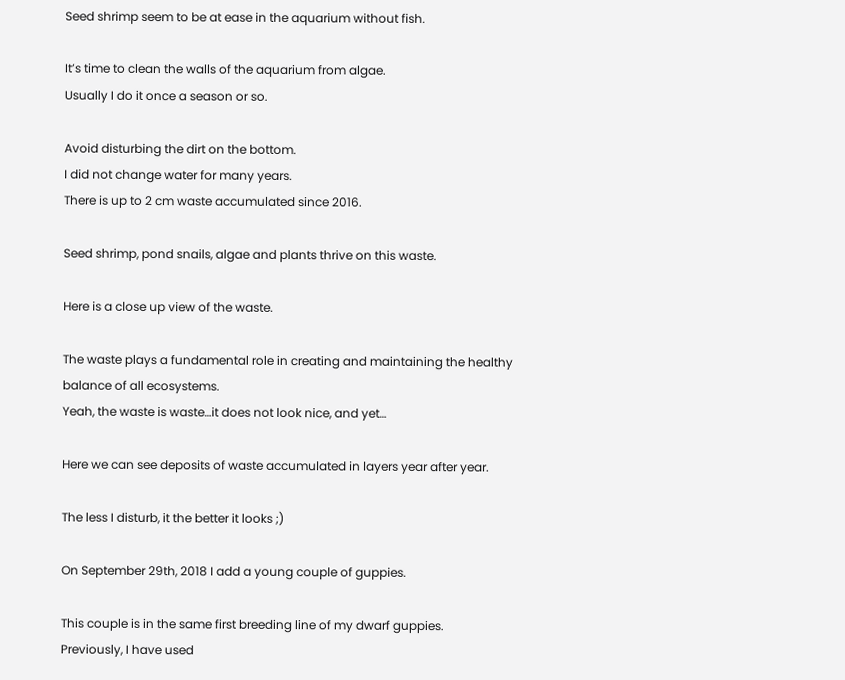Seed shrimp seem to be at ease in the aquarium without fish.

It’s time to clean the walls of the aquarium from algae.
Usually I do it once a season or so.

Avoid disturbing the dirt on the bottom.
I did not change water for many years.
There is up to 2 cm waste accumulated since 2016.

Seed shrimp, pond snails, algae and plants thrive on this waste.

Here is a close up view of the waste.

The waste plays a fundamental role in creating and maintaining the healthy balance of all ecosystems.
Yeah, the waste is waste…it does not look nice, and yet…

Here we can see deposits of waste accumulated in layers year after year.

The less I disturb, it the better it looks ;)

On September 29th, 2018 I add a young couple of guppies.

This couple is in the same first breeding line of my dwarf guppies.
Previously, I have used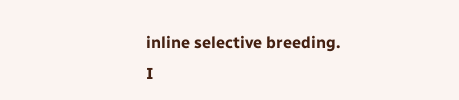inline selective breeding.
I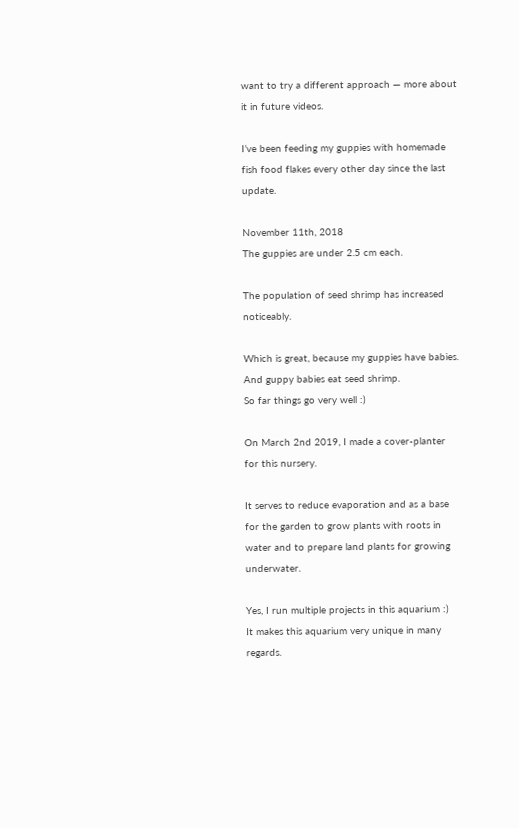want to try a different approach — more about it in future videos.

I’ve been feeding my guppies with homemade fish food flakes every other day since the last update.

November 11th, 2018
The guppies are under 2.5 cm each.

The population of seed shrimp has increased noticeably.

Which is great, because my guppies have babies.
And guppy babies eat seed shrimp.
So far things go very well :)

On March 2nd 2019, I made a cover-planter for this nursery.

It serves to reduce evaporation and as a base for the garden to grow plants with roots in water and to prepare land plants for growing underwater.

Yes, I run multiple projects in this aquarium :)
It makes this aquarium very unique in many regards.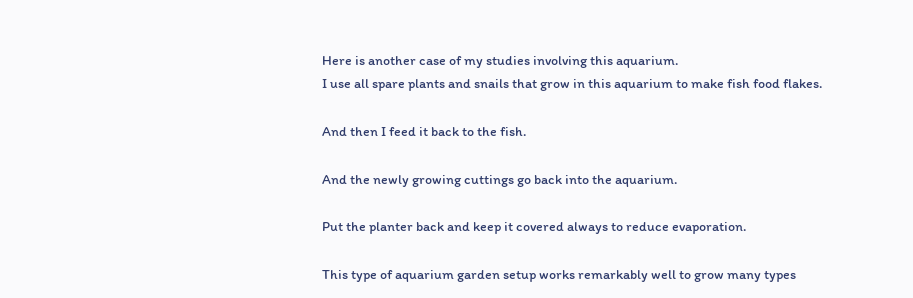Here is another case of my studies involving this aquarium.
I use all spare plants and snails that grow in this aquarium to make fish food flakes.

And then I feed it back to the fish.

And the newly growing cuttings go back into the aquarium.

Put the planter back and keep it covered always to reduce evaporation.

This type of aquarium garden setup works remarkably well to grow many types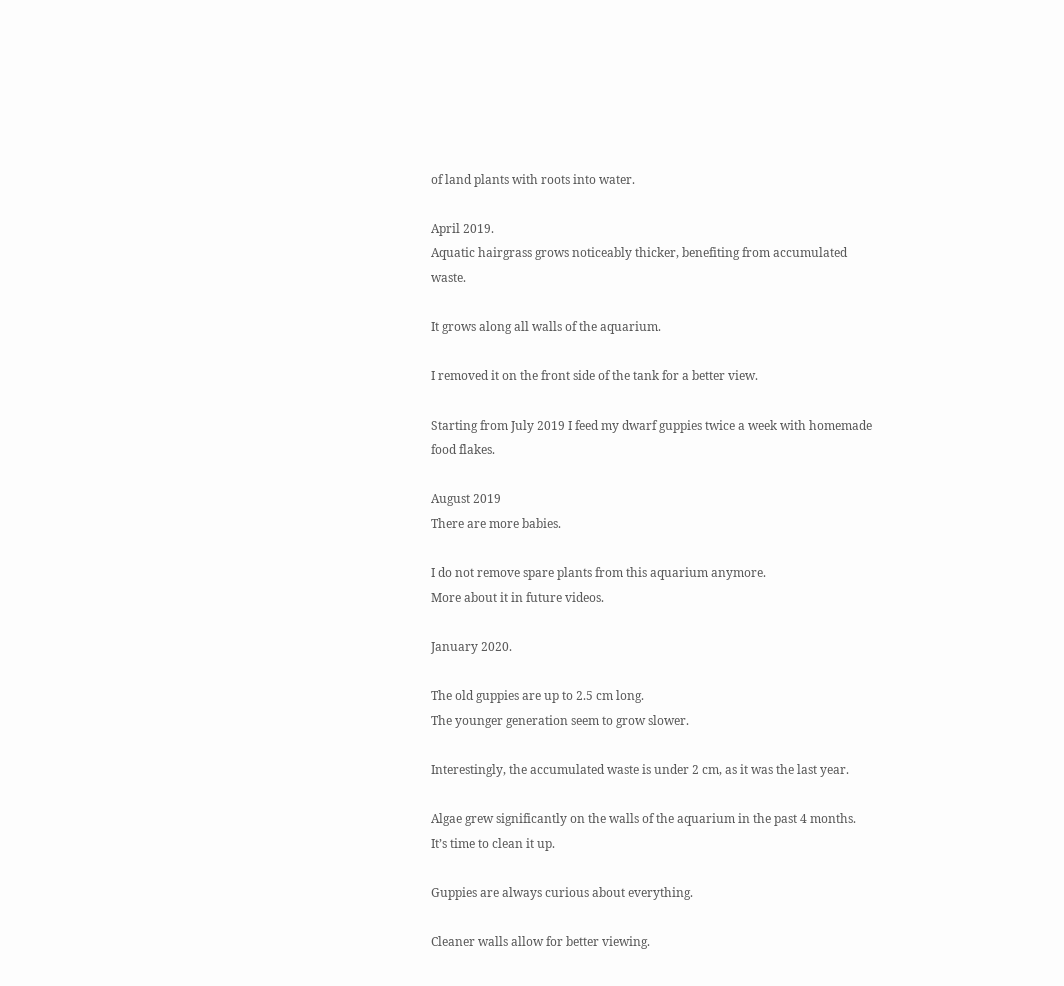of land plants with roots into water.

April 2019.
Aquatic hairgrass grows noticeably thicker, benefiting from accumulated waste.

It grows along all walls of the aquarium.

I removed it on the front side of the tank for a better view.

Starting from July 2019 I feed my dwarf guppies twice a week with homemade food flakes.

August 2019
There are more babies.

I do not remove spare plants from this aquarium anymore.
More about it in future videos.

January 2020.

The old guppies are up to 2.5 cm long.
The younger generation seem to grow slower.

Interestingly, the accumulated waste is under 2 cm, as it was the last year.

Algae grew significantly on the walls of the aquarium in the past 4 months.
It’s time to clean it up.

Guppies are always curious about everything.

Cleaner walls allow for better viewing.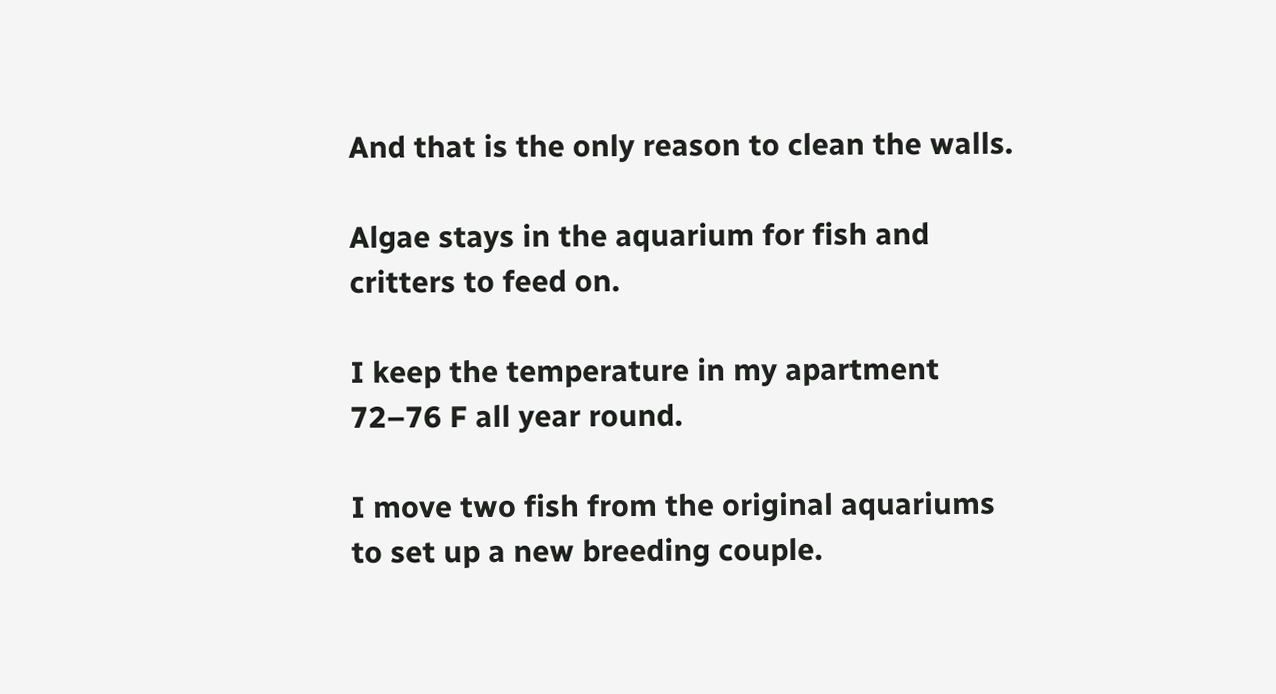And that is the only reason to clean the walls.

Algae stays in the aquarium for fish and critters to feed on.

I keep the temperature in my apartment 72–76 F all year round.

I move two fish from the original aquariums to set up a new breeding couple.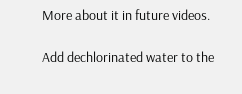More about it in future videos.

Add dechlorinated water to the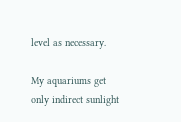level as necessary.

My aquariums get only indirect sunlight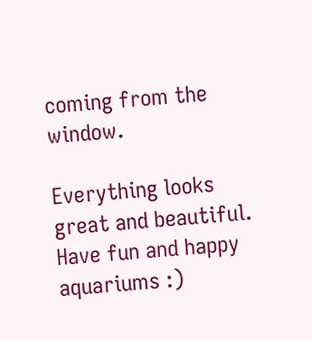coming from the window.

Everything looks great and beautiful.
Have fun and happy aquariums :)